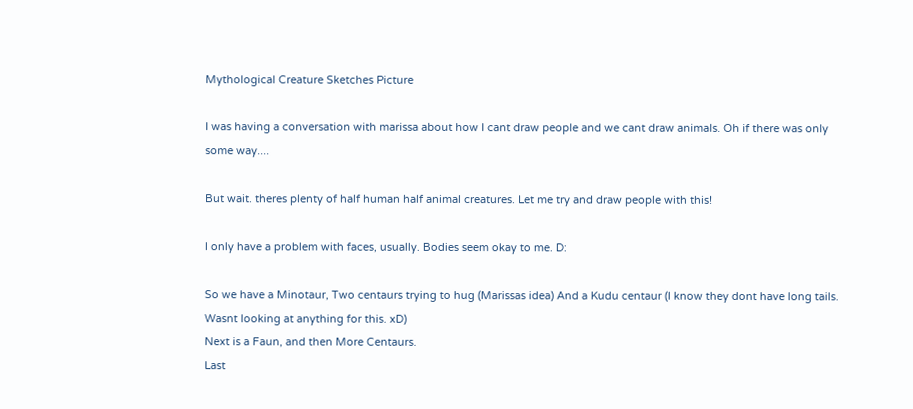Mythological Creature Sketches Picture

I was having a conversation with marissa about how I cant draw people and we cant draw animals. Oh if there was only some way....

But wait. theres plenty of half human half animal creatures. Let me try and draw people with this!

I only have a problem with faces, usually. Bodies seem okay to me. D:

So we have a Minotaur, Two centaurs trying to hug (Marissas idea) And a Kudu centaur (I know they dont have long tails. Wasnt looking at anything for this. xD)
Next is a Faun, and then More Centaurs.
Last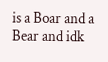is a Boar and a Bear and idk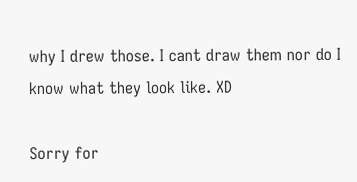why I drew those. I cant draw them nor do I know what they look like. XD

Sorry for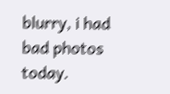blurry, i had bad photos today.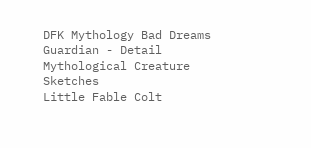DFK Mythology Bad Dreams
Guardian - Detail
Mythological Creature Sketches
Little Fable Colt